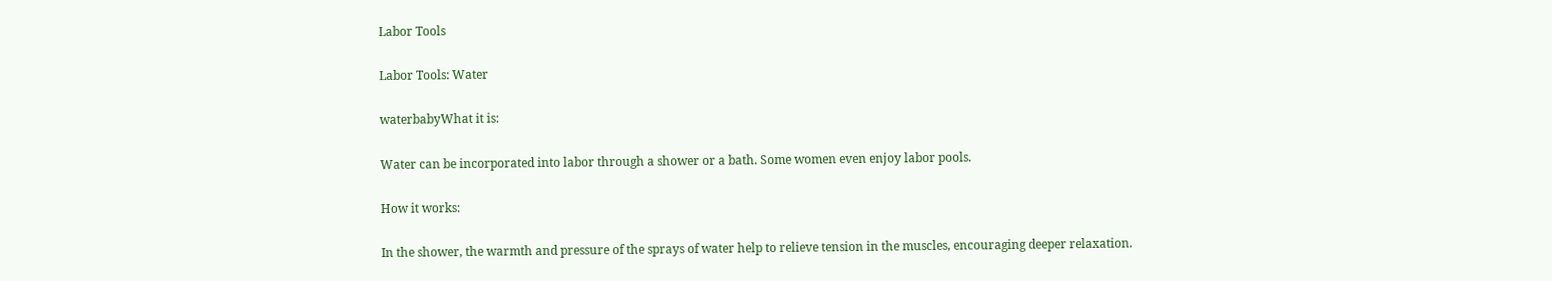Labor Tools

Labor Tools: Water

waterbabyWhat it is:

Water can be incorporated into labor through a shower or a bath. Some women even enjoy labor pools.

How it works:

In the shower, the warmth and pressure of the sprays of water help to relieve tension in the muscles, encouraging deeper relaxation.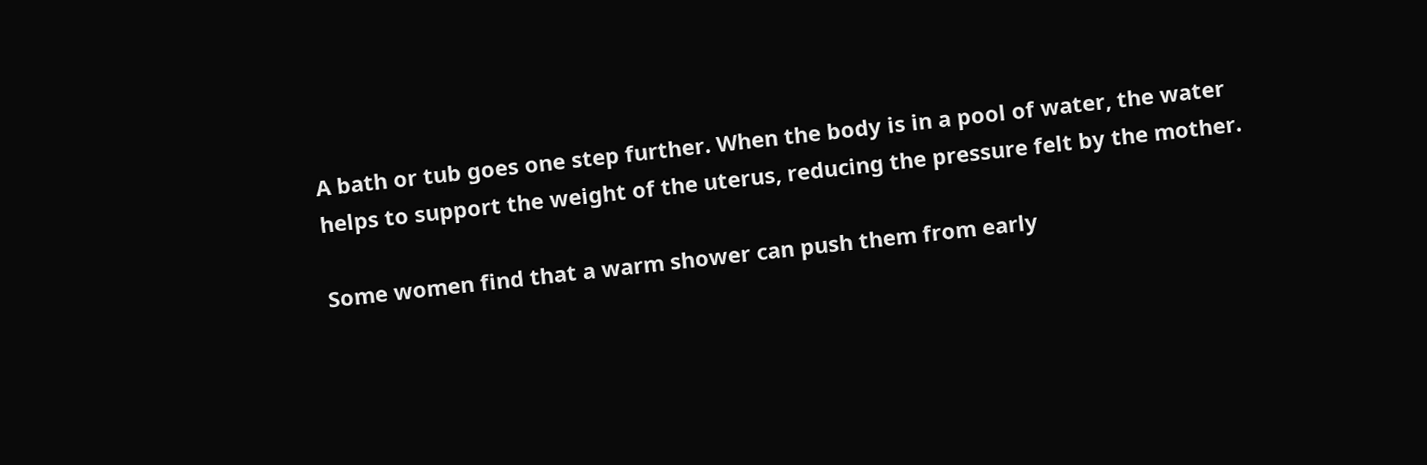A bath or tub goes one step further. When the body is in a pool of water, the water helps to support the weight of the uterus, reducing the pressure felt by the mother.

Some women find that a warm shower can push them from early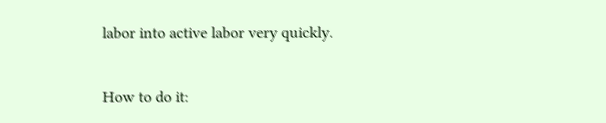labor into active labor very quickly.

How to do it: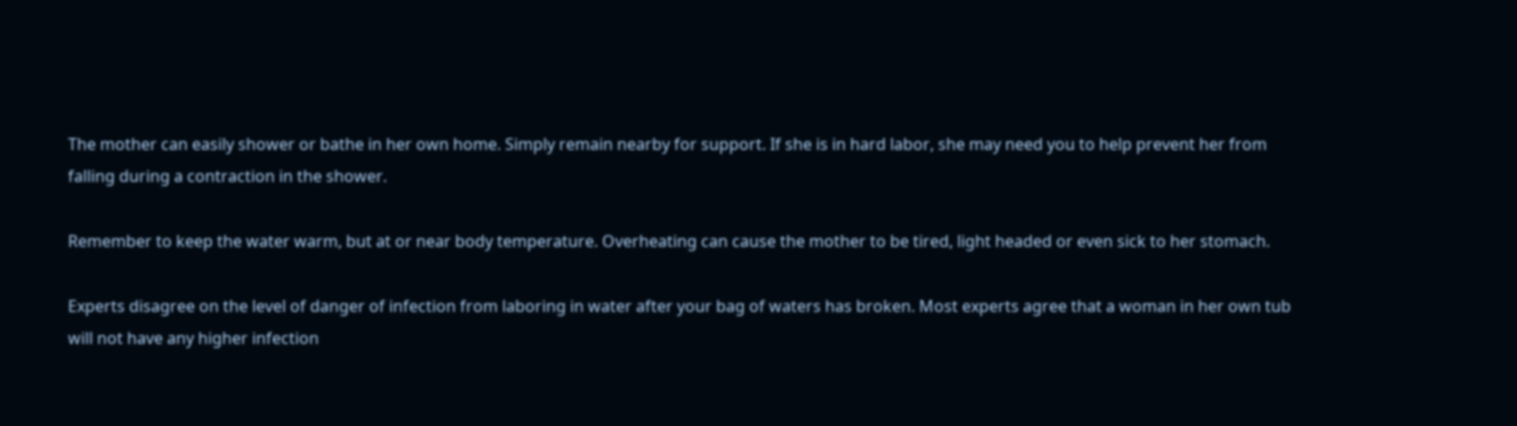The mother can easily shower or bathe in her own home. Simply remain nearby for support. If she is in hard labor, she may need you to help prevent her from falling during a contraction in the shower.

Remember to keep the water warm, but at or near body temperature. Overheating can cause the mother to be tired, light headed or even sick to her stomach.

Experts disagree on the level of danger of infection from laboring in water after your bag of waters has broken. Most experts agree that a woman in her own tub will not have any higher infection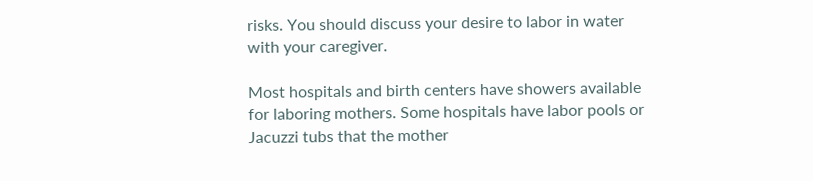risks. You should discuss your desire to labor in water with your caregiver.

Most hospitals and birth centers have showers available for laboring mothers. Some hospitals have labor pools or Jacuzzi tubs that the mother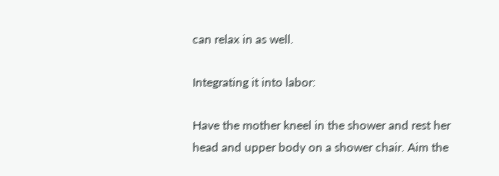can relax in as well.

Integrating it into labor:

Have the mother kneel in the shower and rest her head and upper body on a shower chair. Aim the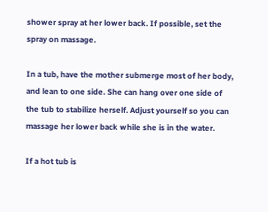shower spray at her lower back. If possible, set the spray on massage.

In a tub, have the mother submerge most of her body, and lean to one side. She can hang over one side of the tub to stabilize herself. Adjust yourself so you can massage her lower back while she is in the water.

If a hot tub is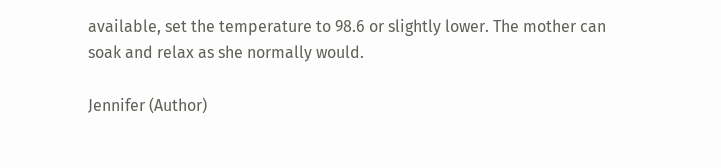available, set the temperature to 98.6 or slightly lower. The mother can soak and relax as she normally would.

Jennifer (Author)